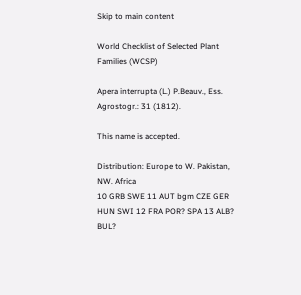Skip to main content

World Checklist of Selected Plant Families (WCSP)

Apera interrupta (L.) P.Beauv., Ess. Agrostogr.: 31 (1812).

This name is accepted.

Distribution: Europe to W. Pakistan, NW. Africa
10 GRB SWE 11 AUT bgm CZE GER HUN SWI 12 FRA POR? SPA 13 ALB? BUL?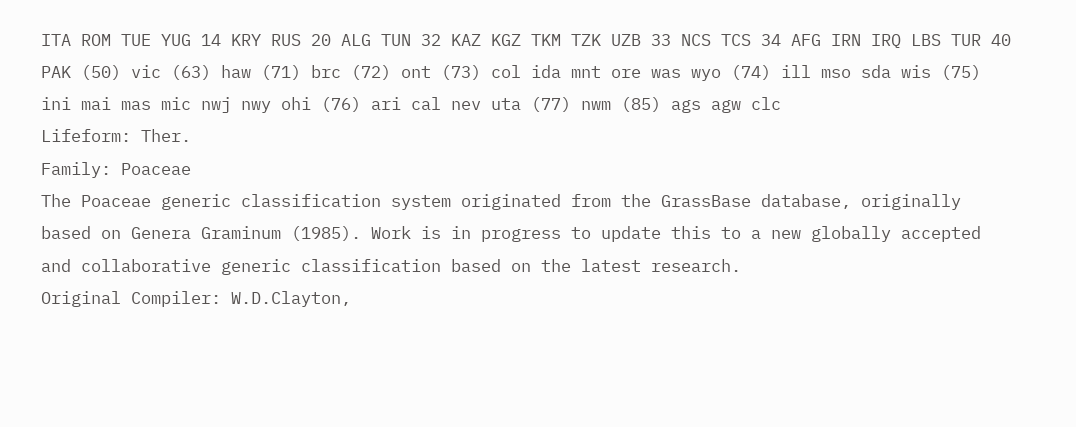ITA ROM TUE YUG 14 KRY RUS 20 ALG TUN 32 KAZ KGZ TKM TZK UZB 33 NCS TCS 34 AFG IRN IRQ LBS TUR 40 PAK (50) vic (63) haw (71) brc (72) ont (73) col ida mnt ore was wyo (74) ill mso sda wis (75) ini mai mas mic nwj nwy ohi (76) ari cal nev uta (77) nwm (85) ags agw clc
Lifeform: Ther.
Family: Poaceae
The Poaceae generic classification system originated from the GrassBase database, originally based on Genera Graminum (1985). Work is in progress to update this to a new globally accepted and collaborative generic classification based on the latest research.
Original Compiler: W.D.Clayton,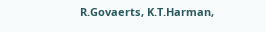R.Govaerts, K.T.Harman,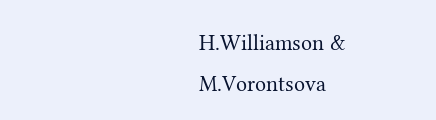H.Williamson & M.Vorontsova